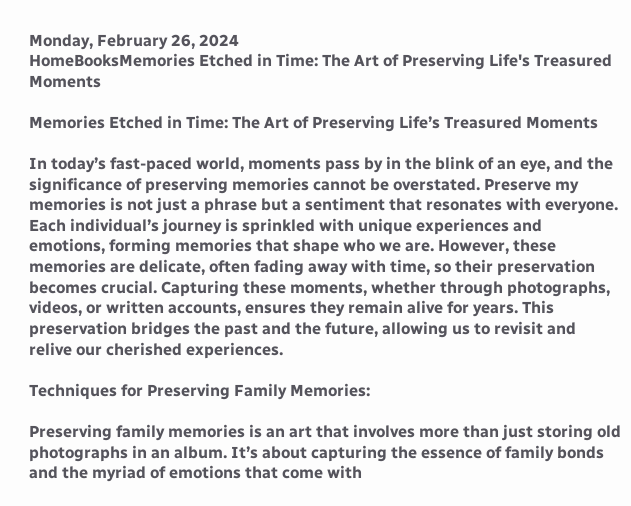Monday, February 26, 2024
HomeBooksMemories Etched in Time: The Art of Preserving Life's Treasured Moments

Memories Etched in Time: The Art of Preserving Life’s Treasured Moments

In today’s fast-paced world, moments pass by in the blink of an eye, and the significance of preserving memories cannot be overstated. Preserve my memories is not just a phrase but a sentiment that resonates with everyone. Each individual’s journey is sprinkled with unique experiences and emotions, forming memories that shape who we are. However, these memories are delicate, often fading away with time, so their preservation becomes crucial. Capturing these moments, whether through photographs, videos, or written accounts, ensures they remain alive for years. This preservation bridges the past and the future, allowing us to revisit and relive our cherished experiences.

Techniques for Preserving Family Memories:

Preserving family memories is an art that involves more than just storing old photographs in an album. It’s about capturing the essence of family bonds and the myriad of emotions that come with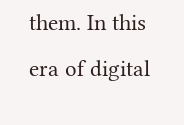them. In this era of digital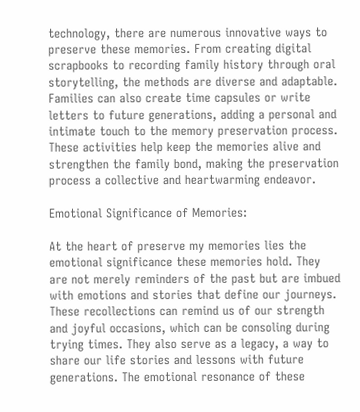technology, there are numerous innovative ways to preserve these memories. From creating digital scrapbooks to recording family history through oral storytelling, the methods are diverse and adaptable. Families can also create time capsules or write letters to future generations, adding a personal and intimate touch to the memory preservation process. These activities help keep the memories alive and strengthen the family bond, making the preservation process a collective and heartwarming endeavor.

Emotional Significance of Memories:

At the heart of preserve my memories lies the emotional significance these memories hold. They are not merely reminders of the past but are imbued with emotions and stories that define our journeys. These recollections can remind us of our strength and joyful occasions, which can be consoling during trying times. They also serve as a legacy, a way to share our life stories and lessons with future generations. The emotional resonance of these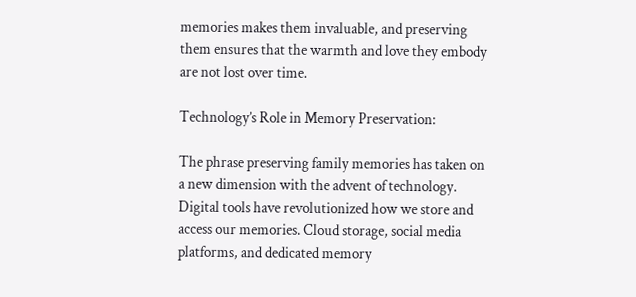memories makes them invaluable, and preserving them ensures that the warmth and love they embody are not lost over time.

Technology’s Role in Memory Preservation:

The phrase preserving family memories has taken on a new dimension with the advent of technology. Digital tools have revolutionized how we store and access our memories. Cloud storage, social media platforms, and dedicated memory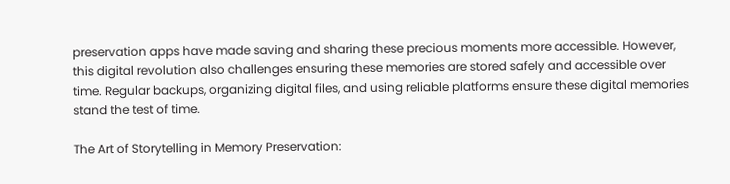preservation apps have made saving and sharing these precious moments more accessible. However, this digital revolution also challenges ensuring these memories are stored safely and accessible over time. Regular backups, organizing digital files, and using reliable platforms ensure these digital memories stand the test of time.

The Art of Storytelling in Memory Preservation: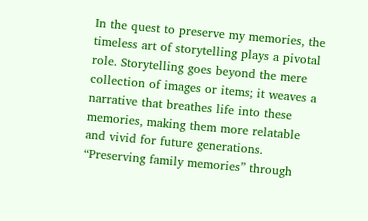In the quest to preserve my memories, the timeless art of storytelling plays a pivotal role. Storytelling goes beyond the mere collection of images or items; it weaves a narrative that breathes life into these memories, making them more relatable and vivid for future generations. “Preserving family memories” through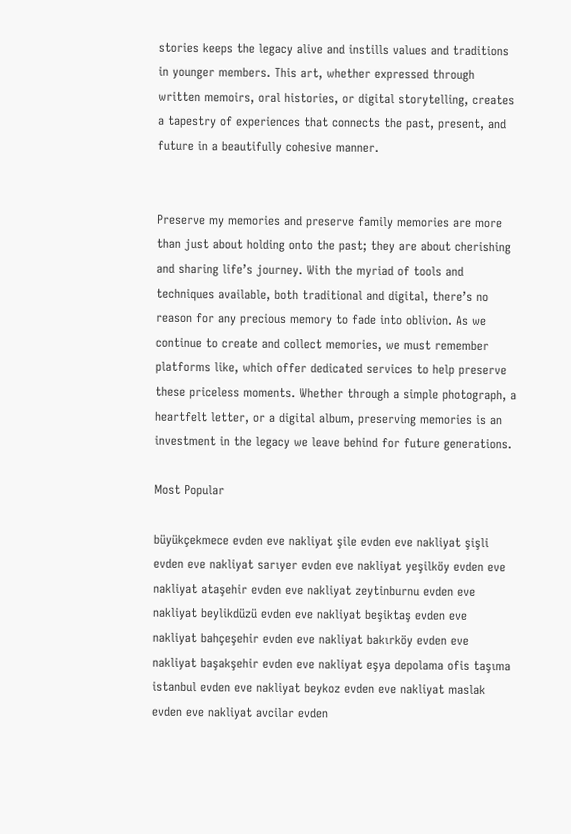stories keeps the legacy alive and instills values and traditions in younger members. This art, whether expressed through written memoirs, oral histories, or digital storytelling, creates a tapestry of experiences that connects the past, present, and future in a beautifully cohesive manner.


Preserve my memories and preserve family memories are more than just about holding onto the past; they are about cherishing and sharing life’s journey. With the myriad of tools and techniques available, both traditional and digital, there’s no reason for any precious memory to fade into oblivion. As we continue to create and collect memories, we must remember platforms like, which offer dedicated services to help preserve these priceless moments. Whether through a simple photograph, a heartfelt letter, or a digital album, preserving memories is an investment in the legacy we leave behind for future generations.

Most Popular

büyükçekmece evden eve nakliyat şile evden eve nakliyat şişli evden eve nakliyat sarıyer evden eve nakliyat yeşilköy evden eve nakliyat ataşehir evden eve nakliyat zeytinburnu evden eve nakliyat beylikdüzü evden eve nakliyat beşiktaş evden eve nakliyat bahçeşehir evden eve nakliyat bakırköy evden eve nakliyat başakşehir evden eve nakliyat eşya depolama ofis taşıma istanbul evden eve nakliyat beykoz evden eve nakliyat maslak evden eve nakliyat avcilar evden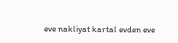eve nakliyat kartal evden eve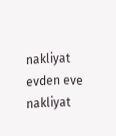nakliyat evden eve nakliyat